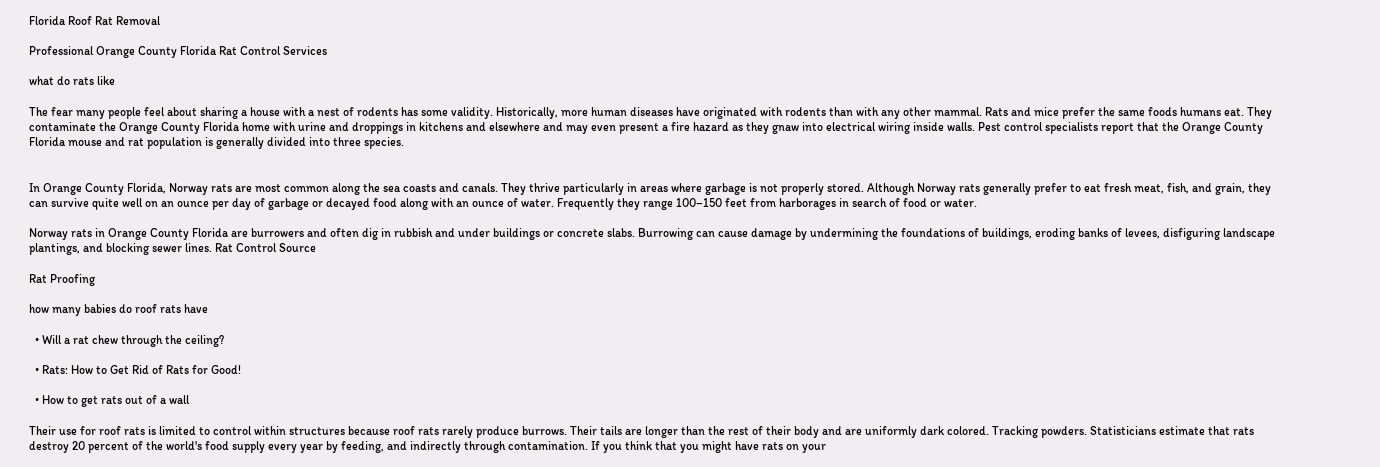Florida Roof Rat Removal

Professional Orange County Florida Rat Control Services

what do rats like

The fear many people feel about sharing a house with a nest of rodents has some validity. Historically, more human diseases have originated with rodents than with any other mammal. Rats and mice prefer the same foods humans eat. They contaminate the Orange County Florida home with urine and droppings in kitchens and elsewhere and may even present a fire hazard as they gnaw into electrical wiring inside walls. Pest control specialists report that the Orange County Florida mouse and rat population is generally divided into three species.


In Orange County Florida, Norway rats are most common along the sea coasts and canals. They thrive particularly in areas where garbage is not properly stored. Although Norway rats generally prefer to eat fresh meat, fish, and grain, they can survive quite well on an ounce per day of garbage or decayed food along with an ounce of water. Frequently they range 100–150 feet from harborages in search of food or water.

Norway rats in Orange County Florida are burrowers and often dig in rubbish and under buildings or concrete slabs. Burrowing can cause damage by undermining the foundations of buildings, eroding banks of levees, disfiguring landscape plantings, and blocking sewer lines. Rat Control Source

Rat Proofing

how many babies do roof rats have

  • Will a rat chew through the ceiling?

  • Rats: How to Get Rid of Rats for Good!

  • How to get rats out of a wall

Their use for roof rats is limited to control within structures because roof rats rarely produce burrows. Their tails are longer than the rest of their body and are uniformly dark colored. Tracking powders. Statisticians estimate that rats destroy 20 percent of the world's food supply every year by feeding, and indirectly through contamination. If you think that you might have rats on your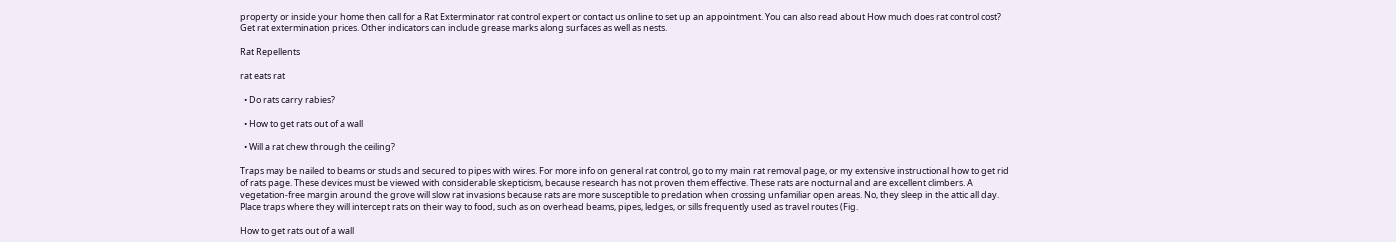property or inside your home then call for a Rat Exterminator rat control expert or contact us online to set up an appointment. You can also read about How much does rat control cost? Get rat extermination prices. Other indicators can include grease marks along surfaces as well as nests.

Rat Repellents

rat eats rat

  • Do rats carry rabies?

  • How to get rats out of a wall

  • Will a rat chew through the ceiling?

Traps may be nailed to beams or studs and secured to pipes with wires. For more info on general rat control, go to my main rat removal page, or my extensive instructional how to get rid of rats page. These devices must be viewed with considerable skepticism, because research has not proven them effective. These rats are nocturnal and are excellent climbers. A vegetation-free margin around the grove will slow rat invasions because rats are more susceptible to predation when crossing unfamiliar open areas. No, they sleep in the attic all day. Place traps where they will intercept rats on their way to food, such as on overhead beams, pipes, ledges, or sills frequently used as travel routes (Fig.

How to get rats out of a wall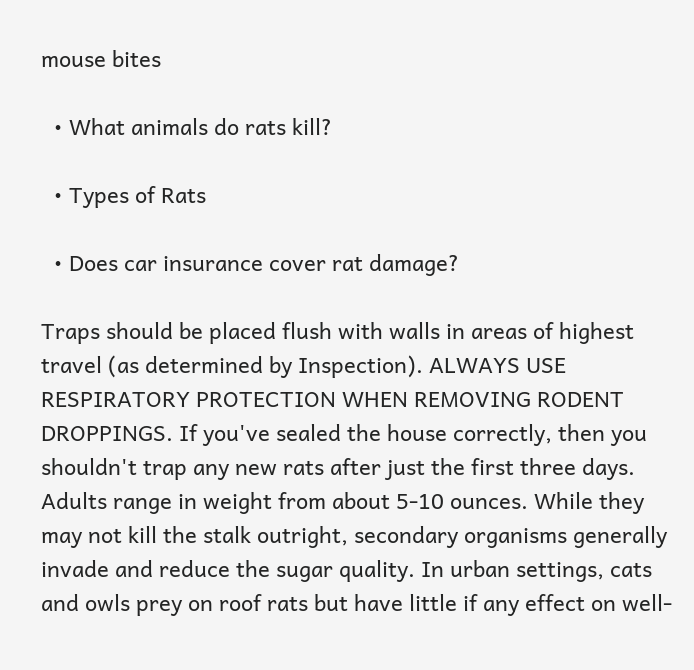mouse bites

  • What animals do rats kill?

  • Types of Rats

  • Does car insurance cover rat damage?

Traps should be placed flush with walls in areas of highest travel (as determined by Inspection). ALWAYS USE RESPIRATORY PROTECTION WHEN REMOVING RODENT DROPPINGS. If you've sealed the house correctly, then you shouldn't trap any new rats after just the first three days. Adults range in weight from about 5-10 ounces. While they may not kill the stalk outright, secondary organisms generally invade and reduce the sugar quality. In urban settings, cats and owls prey on roof rats but have little if any effect on well-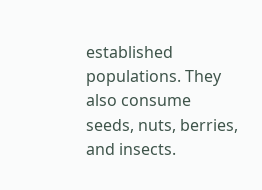established populations. They also consume seeds, nuts, berries, and insects.